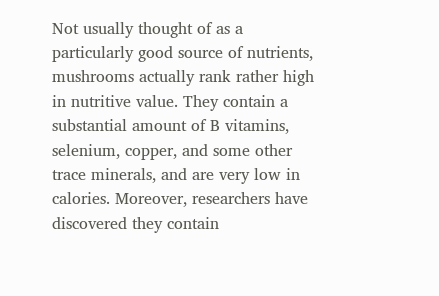Not usually thought of as a particularly good source of nutrients, mushrooms actually rank rather high in nutritive value. They contain a substantial amount of B vitamins, selenium, copper, and some other trace minerals, and are very low in calories. Moreover, researchers have discovered they contain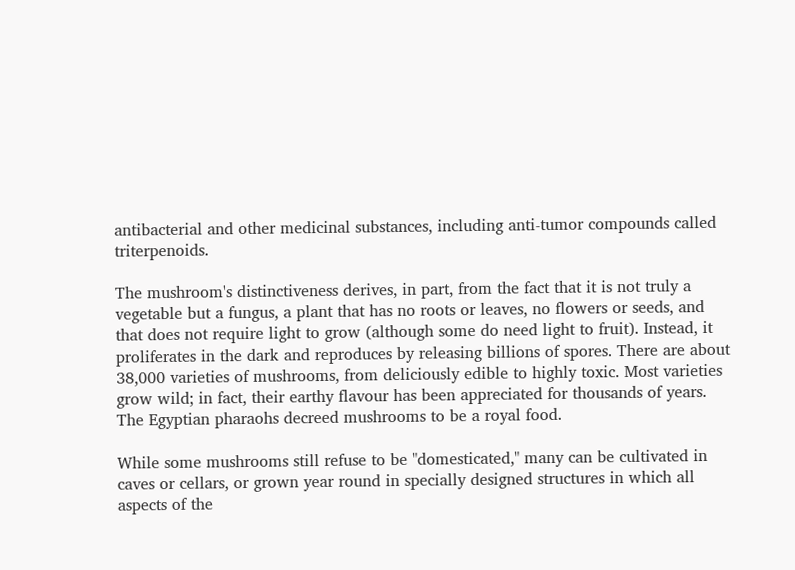antibacterial and other medicinal substances, including anti-tumor compounds called triterpenoids.

The mushroom's distinctiveness derives, in part, from the fact that it is not truly a vegetable but a fungus, a plant that has no roots or leaves, no flowers or seeds, and that does not require light to grow (although some do need light to fruit). Instead, it proliferates in the dark and reproduces by releasing billions of spores. There are about 38,000 varieties of mushrooms, from deliciously edible to highly toxic. Most varieties grow wild; in fact, their earthy flavour has been appreciated for thousands of years. The Egyptian pharaohs decreed mushrooms to be a royal food.

While some mushrooms still refuse to be "domesticated," many can be cultivated in caves or cellars, or grown year round in specially designed structures in which all aspects of the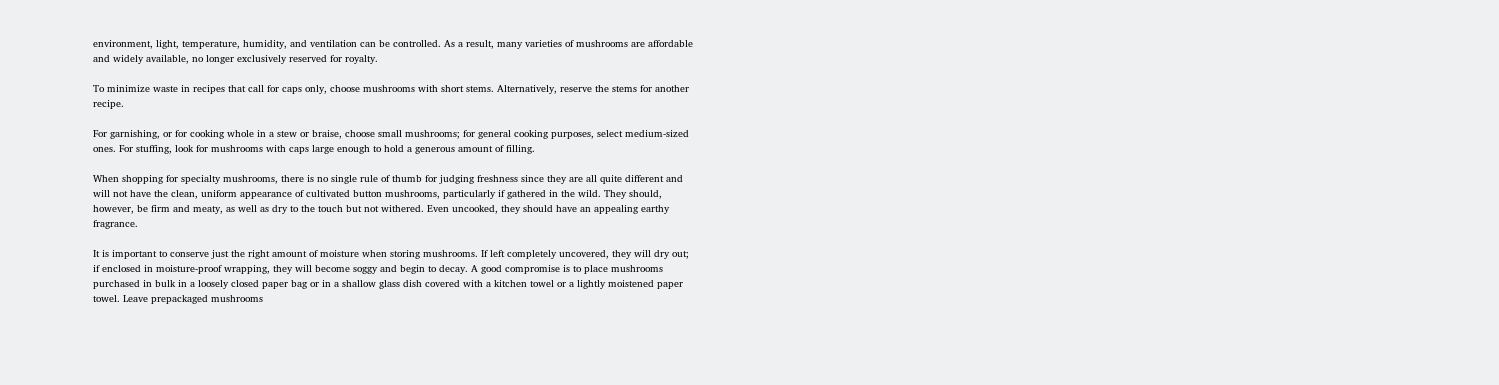environment, light, temperature, humidity, and ventilation can be controlled. As a result, many varieties of mushrooms are affordable and widely available, no longer exclusively reserved for royalty.

To minimize waste in recipes that call for caps only, choose mushrooms with short stems. Alternatively, reserve the stems for another recipe.

For garnishing, or for cooking whole in a stew or braise, choose small mushrooms; for general cooking purposes, select medium-sized ones. For stuffing, look for mushrooms with caps large enough to hold a generous amount of filling.

When shopping for specialty mushrooms, there is no single rule of thumb for judging freshness since they are all quite different and will not have the clean, uniform appearance of cultivated button mushrooms, particularly if gathered in the wild. They should, however, be firm and meaty, as well as dry to the touch but not withered. Even uncooked, they should have an appealing earthy fragrance.

It is important to conserve just the right amount of moisture when storing mushrooms. If left completely uncovered, they will dry out; if enclosed in moisture-proof wrapping, they will become soggy and begin to decay. A good compromise is to place mushrooms purchased in bulk in a loosely closed paper bag or in a shallow glass dish covered with a kitchen towel or a lightly moistened paper towel. Leave prepackaged mushrooms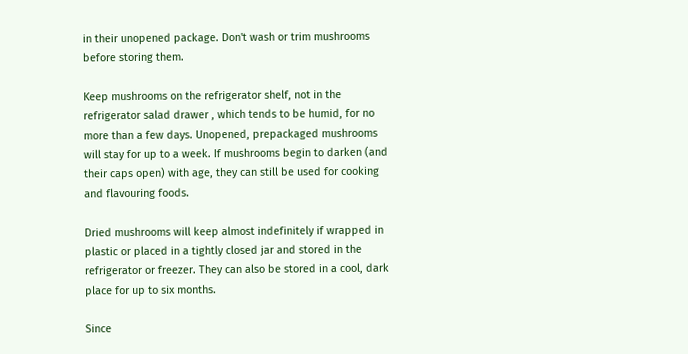in their unopened package. Don't wash or trim mushrooms before storing them.

Keep mushrooms on the refrigerator shelf, not in the refrigerator salad drawer , which tends to be humid, for no more than a few days. Unopened, prepackaged mushrooms will stay for up to a week. If mushrooms begin to darken (and their caps open) with age, they can still be used for cooking and flavouring foods.

Dried mushrooms will keep almost indefinitely if wrapped in plastic or placed in a tightly closed jar and stored in the refrigerator or freezer. They can also be stored in a cool, dark place for up to six months.

Since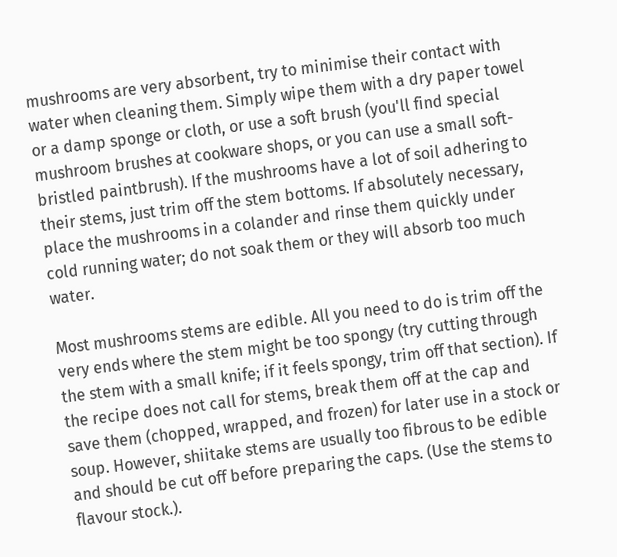mushrooms are very absorbent, try to minimise their contact with water when cleaning them. Simply wipe them with a dry paper towel or a damp sponge or cloth, or use a soft brush (you'll find special mushroom brushes at cookware shops, or you can use a small soft-bristled paintbrush). If the mushrooms have a lot of soil adhering to their stems, just trim off the stem bottoms. If absolutely necessary, place the mushrooms in a colander and rinse them quickly under cold running water; do not soak them or they will absorb too much water.

Most mushrooms stems are edible. All you need to do is trim off the very ends where the stem might be too spongy (try cutting through the stem with a small knife; if it feels spongy, trim off that section). If the recipe does not call for stems, break them off at the cap and save them (chopped, wrapped, and frozen) for later use in a stock or soup. However, shiitake stems are usually too fibrous to be edible and should be cut off before preparing the caps. (Use the stems to flavour stock.).